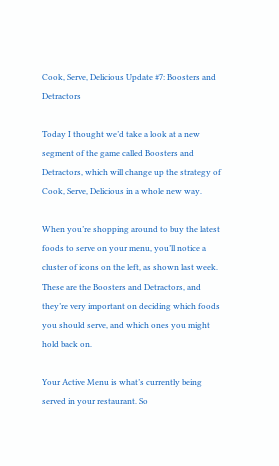Cook, Serve, Delicious Update #7: Boosters and Detractors

Today I thought we’d take a look at a new segment of the game called Boosters and Detractors, which will change up the strategy of Cook, Serve, Delicious in a whole new way.

When you’re shopping around to buy the latest foods to serve on your menu, you’ll notice a cluster of icons on the left, as shown last week. These are the Boosters and Detractors, and they’re very important on deciding which foods you should serve, and which ones you might hold back on.

Your Active Menu is what’s currently being served in your restaurant. So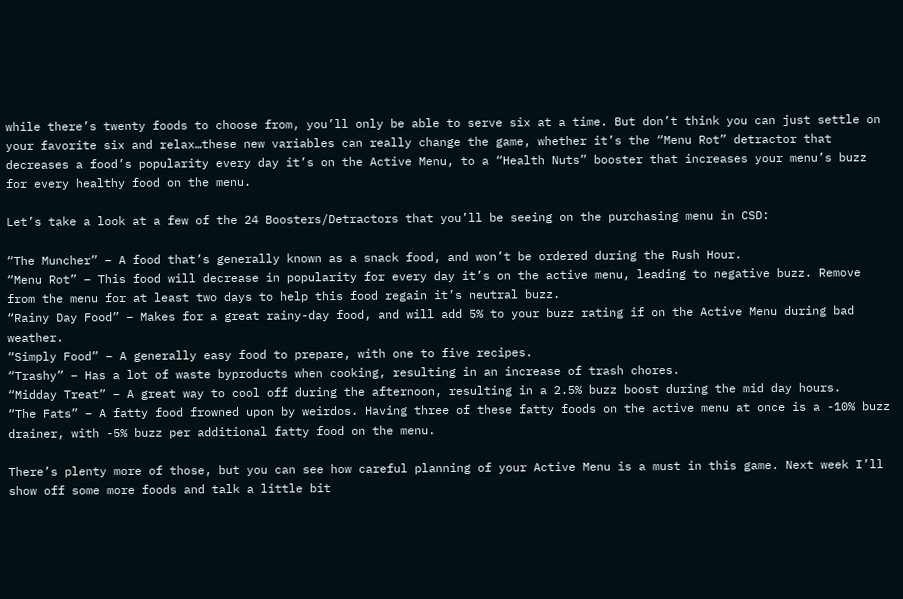while there’s twenty foods to choose from, you’ll only be able to serve six at a time. But don’t think you can just settle on your favorite six and relax…these new variables can really change the game, whether it’s the “Menu Rot” detractor that decreases a food’s popularity every day it’s on the Active Menu, to a “Health Nuts” booster that increases your menu’s buzz for every healthy food on the menu.

Let’s take a look at a few of the 24 Boosters/Detractors that you’ll be seeing on the purchasing menu in CSD:

“The Muncher” – A food that’s generally known as a snack food, and won’t be ordered during the Rush Hour.
“Menu Rot” – This food will decrease in popularity for every day it’s on the active menu, leading to negative buzz. Remove from the menu for at least two days to help this food regain it’s neutral buzz.
“Rainy Day Food” – Makes for a great rainy-day food, and will add 5% to your buzz rating if on the Active Menu during bad weather.
“Simply Food” – A generally easy food to prepare, with one to five recipes.
“Trashy” – Has a lot of waste byproducts when cooking, resulting in an increase of trash chores.
“Midday Treat” – A great way to cool off during the afternoon, resulting in a 2.5% buzz boost during the mid day hours.
“The Fats” – A fatty food frowned upon by weirdos. Having three of these fatty foods on the active menu at once is a -10% buzz drainer, with -5% buzz per additional fatty food on the menu.

There’s plenty more of those, but you can see how careful planning of your Active Menu is a must in this game. Next week I’ll show off some more foods and talk a little bit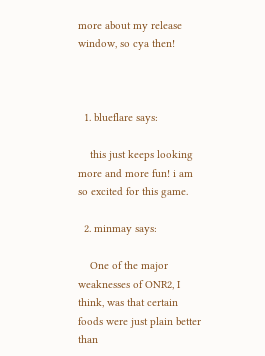more about my release window, so cya then!



  1. blueflare says:

    this just keeps looking more and more fun! i am so excited for this game.

  2. minmay says:

    One of the major weaknesses of ONR2, I think, was that certain foods were just plain better than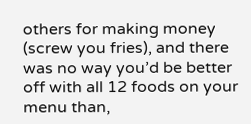others for making money (screw you fries), and there was no way you’d be better off with all 12 foods on your menu than,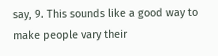say, 9. This sounds like a good way to make people vary their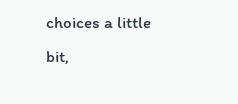choices a little bit,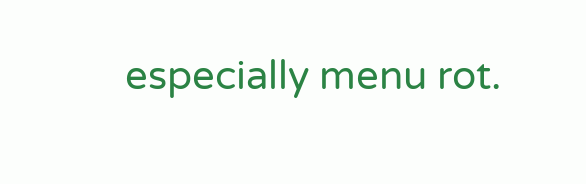especially menu rot.